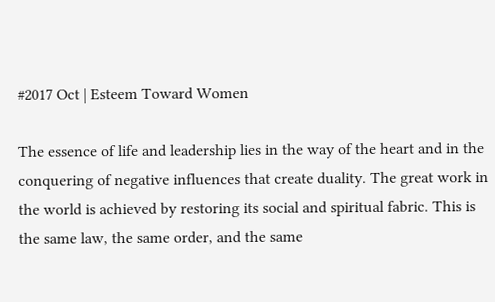#2017 Oct | Esteem Toward Women

The essence of life and leadership lies in the way of the heart and in the conquering of negative influences that create duality. The great work in the world is achieved by restoring its social and spiritual fabric. This is the same law, the same order, and the same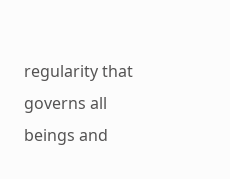regularity that governs all beings and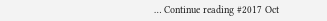… Continue reading #2017 Oct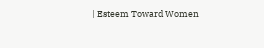| Esteem Toward Women